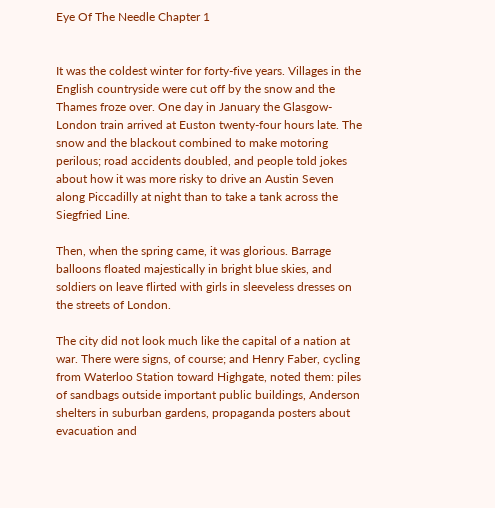Eye Of The Needle Chapter 1


It was the coldest winter for forty-five years. Villages in the English countryside were cut off by the snow and the Thames froze over. One day in January the Glasgow-London train arrived at Euston twenty-four hours late. The snow and the blackout combined to make motoring perilous; road accidents doubled, and people told jokes about how it was more risky to drive an Austin Seven along Piccadilly at night than to take a tank across the Siegfried Line.

Then, when the spring came, it was glorious. Barrage balloons floated majestically in bright blue skies, and soldiers on leave flirted with girls in sleeveless dresses on the streets of London.

The city did not look much like the capital of a nation at war. There were signs, of course; and Henry Faber, cycling from Waterloo Station toward Highgate, noted them: piles of sandbags outside important public buildings, Anderson shelters in suburban gardens, propaganda posters about evacuation and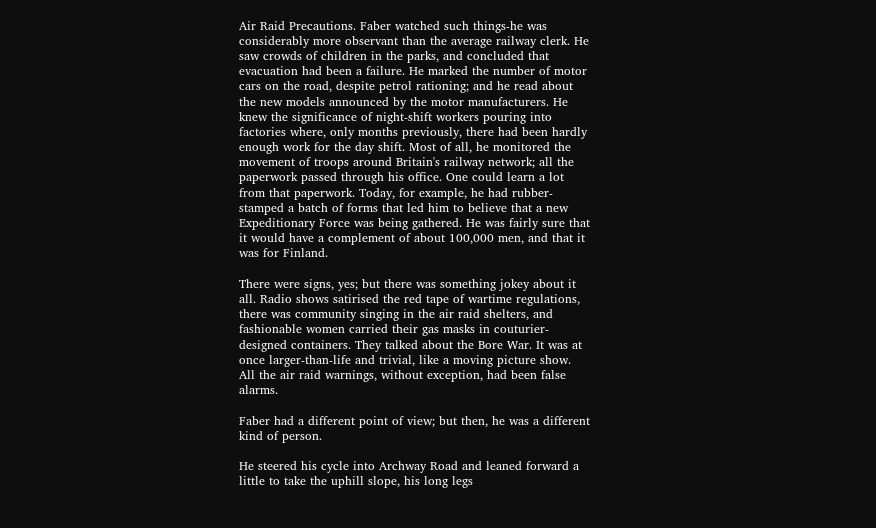Air Raid Precautions. Faber watched such things-he was considerably more observant than the average railway clerk. He saw crowds of children in the parks, and concluded that evacuation had been a failure. He marked the number of motor cars on the road, despite petrol rationing; and he read about the new models announced by the motor manufacturers. He knew the significance of night-shift workers pouring into factories where, only months previously, there had been hardly enough work for the day shift. Most of all, he monitored the movement of troops around Britain's railway network; all the paperwork passed through his office. One could learn a lot from that paperwork. Today, for example, he had rubber-stamped a batch of forms that led him to believe that a new Expeditionary Force was being gathered. He was fairly sure that it would have a complement of about 100,000 men, and that it was for Finland.

There were signs, yes; but there was something jokey about it all. Radio shows satirised the red tape of wartime regulations, there was community singing in the air raid shelters, and fashionable women carried their gas masks in couturier-designed containers. They talked about the Bore War. It was at once larger-than-life and trivial, like a moving picture show. All the air raid warnings, without exception, had been false alarms.

Faber had a different point of view; but then, he was a different kind of person.

He steered his cycle into Archway Road and leaned forward a little to take the uphill slope, his long legs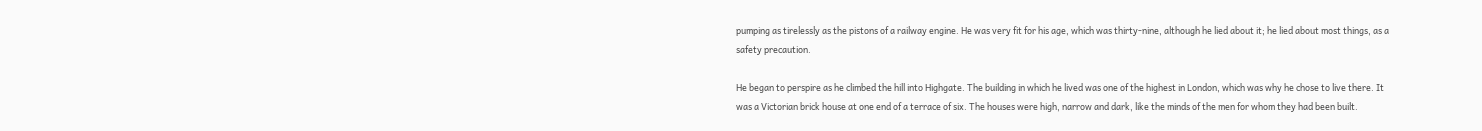pumping as tirelessly as the pistons of a railway engine. He was very fit for his age, which was thirty-nine, although he lied about it; he lied about most things, as a safety precaution.

He began to perspire as he climbed the hill into Highgate. The building in which he lived was one of the highest in London, which was why he chose to live there. It was a Victorian brick house at one end of a terrace of six. The houses were high, narrow and dark, like the minds of the men for whom they had been built.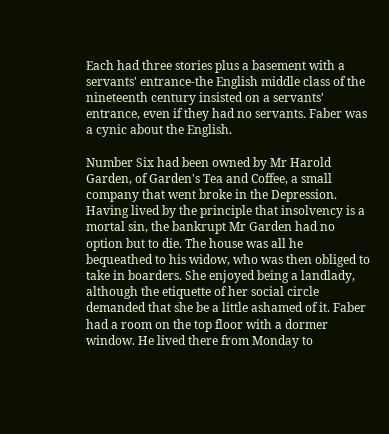Each had three stories plus a basement with a servants' entrance-the English middle class of the nineteenth century insisted on a servants' entrance, even if they had no servants. Faber was a cynic about the English.

Number Six had been owned by Mr Harold Garden, of Garden's Tea and Coffee, a small company that went broke in the Depression. Having lived by the principle that insolvency is a mortal sin, the bankrupt Mr Garden had no option but to die. The house was all he bequeathed to his widow, who was then obliged to take in boarders. She enjoyed being a landlady, although the etiquette of her social circle demanded that she be a little ashamed of it. Faber had a room on the top floor with a dormer window. He lived there from Monday to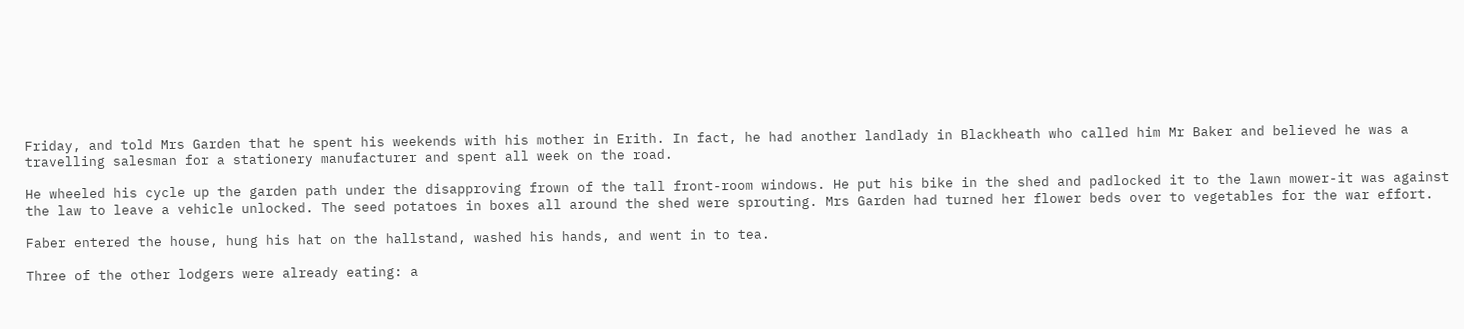Friday, and told Mrs Garden that he spent his weekends with his mother in Erith. In fact, he had another landlady in Blackheath who called him Mr Baker and believed he was a travelling salesman for a stationery manufacturer and spent all week on the road.

He wheeled his cycle up the garden path under the disapproving frown of the tall front-room windows. He put his bike in the shed and padlocked it to the lawn mower-it was against the law to leave a vehicle unlocked. The seed potatoes in boxes all around the shed were sprouting. Mrs Garden had turned her flower beds over to vegetables for the war effort.

Faber entered the house, hung his hat on the hallstand, washed his hands, and went in to tea.

Three of the other lodgers were already eating: a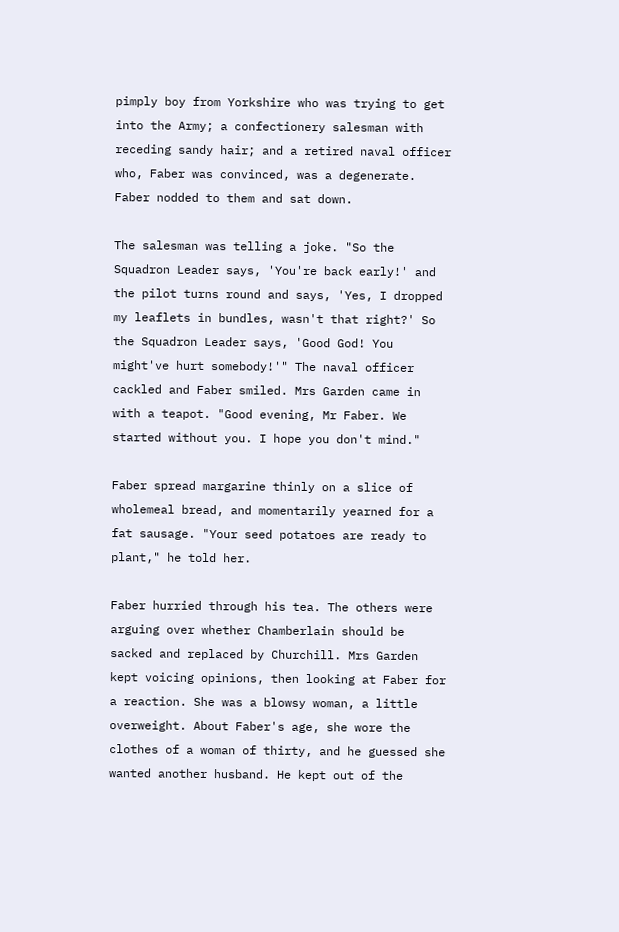pimply boy from Yorkshire who was trying to get into the Army; a confectionery salesman with receding sandy hair; and a retired naval officer who, Faber was convinced, was a degenerate. Faber nodded to them and sat down.

The salesman was telling a joke. "So the Squadron Leader says, 'You're back early!' and the pilot turns round and says, 'Yes, I dropped my leaflets in bundles, wasn't that right?' So the Squadron Leader says, 'Good God! You might've hurt somebody!'" The naval officer cackled and Faber smiled. Mrs Garden came in with a teapot. "Good evening, Mr Faber. We started without you. I hope you don't mind."

Faber spread margarine thinly on a slice of wholemeal bread, and momentarily yearned for a fat sausage. "Your seed potatoes are ready to plant," he told her.

Faber hurried through his tea. The others were arguing over whether Chamberlain should be sacked and replaced by Churchill. Mrs Garden kept voicing opinions, then looking at Faber for a reaction. She was a blowsy woman, a little overweight. About Faber's age, she wore the clothes of a woman of thirty, and he guessed she wanted another husband. He kept out of the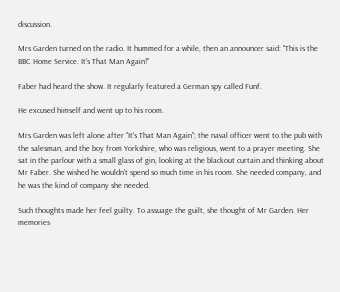discussion.

Mrs Garden turned on the radio. It hummed for a while, then an announcer said: "This is the BBC Home Service. It's That Man Again!"

Faber had heard the show. It regularly featured a German spy called Funf.

He excused himself and went up to his room.

Mrs Garden was left alone after "It's That Man Again"; the naval officer went to the pub with the salesman, and the boy from Yorkshire, who was religious, went to a prayer meeting. She sat in the parlour with a small glass of gin, looking at the blackout curtain and thinking about Mr Faber. She wished he wouldn't spend so much time in his room. She needed company, and he was the kind of company she needed.

Such thoughts made her feel guilty. To assuage the guilt, she thought of Mr Garden. Her memories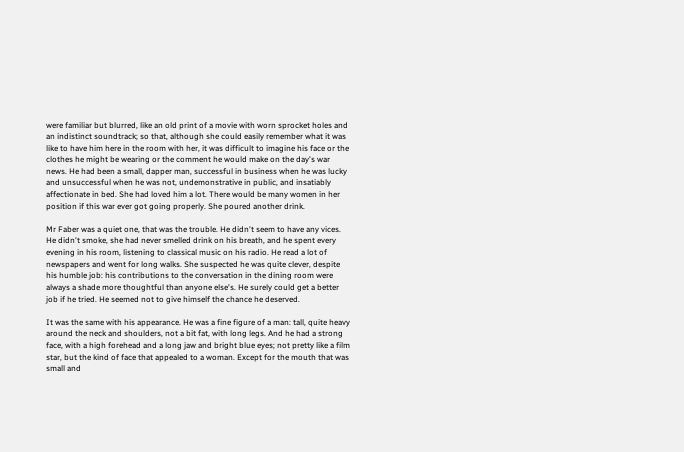were familiar but blurred, like an old print of a movie with worn sprocket holes and an indistinct soundtrack; so that, although she could easily remember what it was like to have him here in the room with her, it was difficult to imagine his face or the clothes he might be wearing or the comment he would make on the day's war news. He had been a small, dapper man, successful in business when he was lucky and unsuccessful when he was not, undemonstrative in public, and insatiably affectionate in bed. She had loved him a lot. There would be many women in her position if this war ever got going properly. She poured another drink.

Mr Faber was a quiet one, that was the trouble. He didn't seem to have any vices. He didn't smoke, she had never smelled drink on his breath, and he spent every evening in his room, listening to classical music on his radio. He read a lot of newspapers and went for long walks. She suspected he was quite clever, despite his humble job: his contributions to the conversation in the dining room were always a shade more thoughtful than anyone else's. He surely could get a better job if he tried. He seemed not to give himself the chance he deserved.

It was the same with his appearance. He was a fine figure of a man: tall, quite heavy around the neck and shoulders, not a bit fat, with long legs. And he had a strong face, with a high forehead and a long jaw and bright blue eyes; not pretty like a film star, but the kind of face that appealed to a woman. Except for the mouth that was small and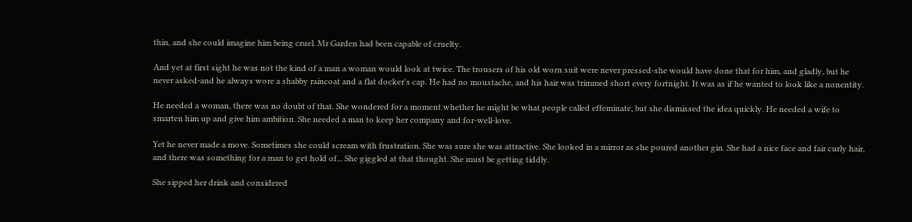thin, and she could imagine him being cruel. Mr Garden had been capable of cruelty.

And yet at first sight he was not the kind of a man a woman would look at twice. The trousers of his old worn suit were never pressed-she would have done that for him, and gladly, but he never asked-and he always wore a shabby raincoat and a flat docker's cap. He had no moustache, and his hair was trimmed short every fortnight. It was as if he wanted to look like a nonentity.

He needed a woman, there was no doubt of that. She wondered for a moment whether he might be what people called effeminate, but she dismissed the idea quickly. He needed a wife to smarten him up and give him ambition. She needed a man to keep her company and for-well-love.

Yet he never made a move. Sometimes she could scream with frustration. She was sure she was attractive. She looked in a mirror as she poured another gin. She had a nice face and fair curly hair, and there was something for a man to get hold of... She giggled at that thought. She must be getting tiddly.

She sipped her drink and considered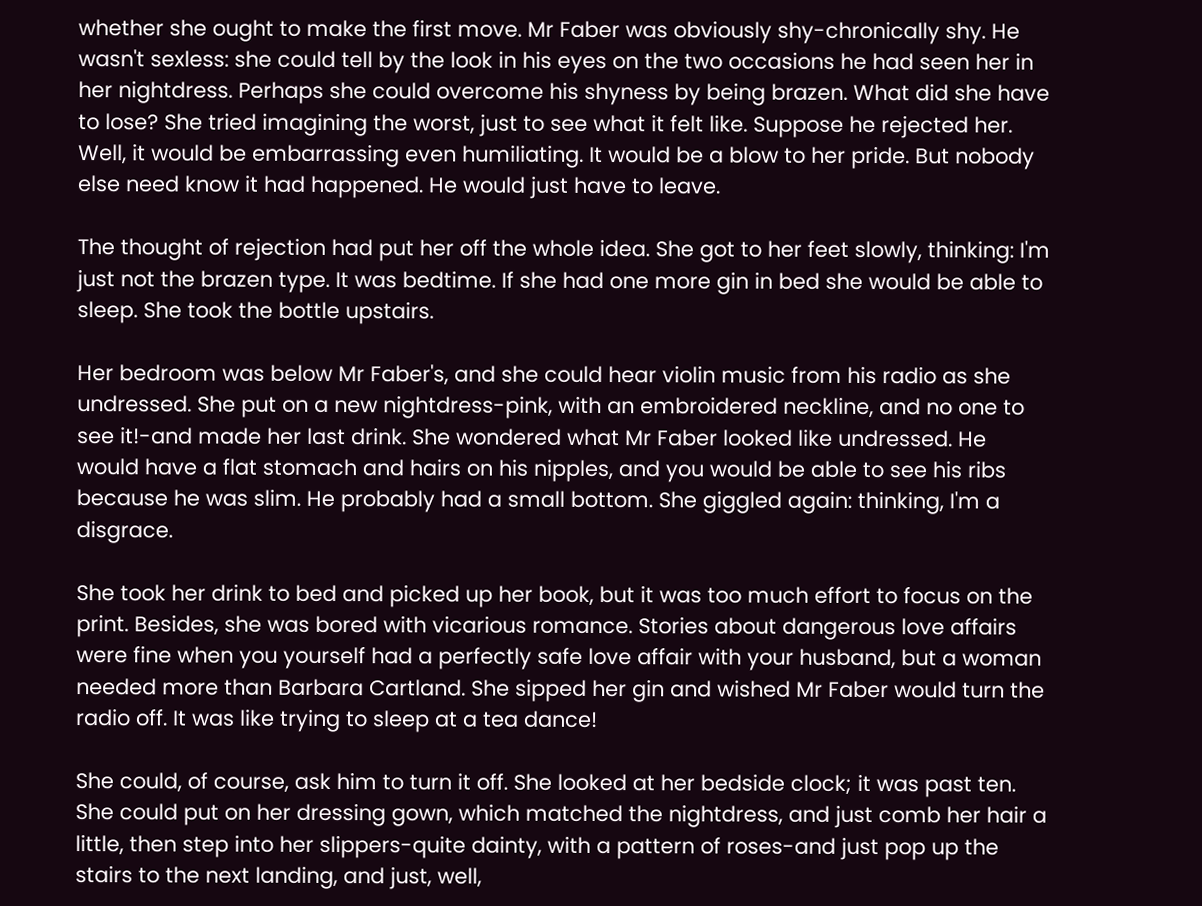whether she ought to make the first move. Mr Faber was obviously shy-chronically shy. He wasn't sexless: she could tell by the look in his eyes on the two occasions he had seen her in her nightdress. Perhaps she could overcome his shyness by being brazen. What did she have to lose? She tried imagining the worst, just to see what it felt like. Suppose he rejected her. Well, it would be embarrassing even humiliating. It would be a blow to her pride. But nobody else need know it had happened. He would just have to leave.

The thought of rejection had put her off the whole idea. She got to her feet slowly, thinking: I'm just not the brazen type. It was bedtime. If she had one more gin in bed she would be able to sleep. She took the bottle upstairs.

Her bedroom was below Mr Faber's, and she could hear violin music from his radio as she undressed. She put on a new nightdress-pink, with an embroidered neckline, and no one to see it!-and made her last drink. She wondered what Mr Faber looked like undressed. He would have a flat stomach and hairs on his nipples, and you would be able to see his ribs because he was slim. He probably had a small bottom. She giggled again: thinking, I'm a disgrace.

She took her drink to bed and picked up her book, but it was too much effort to focus on the print. Besides, she was bored with vicarious romance. Stories about dangerous love affairs were fine when you yourself had a perfectly safe love affair with your husband, but a woman needed more than Barbara Cartland. She sipped her gin and wished Mr Faber would turn the radio off. It was like trying to sleep at a tea dance!

She could, of course, ask him to turn it off. She looked at her bedside clock; it was past ten. She could put on her dressing gown, which matched the nightdress, and just comb her hair a little, then step into her slippers-quite dainty, with a pattern of roses-and just pop up the stairs to the next landing, and just, well,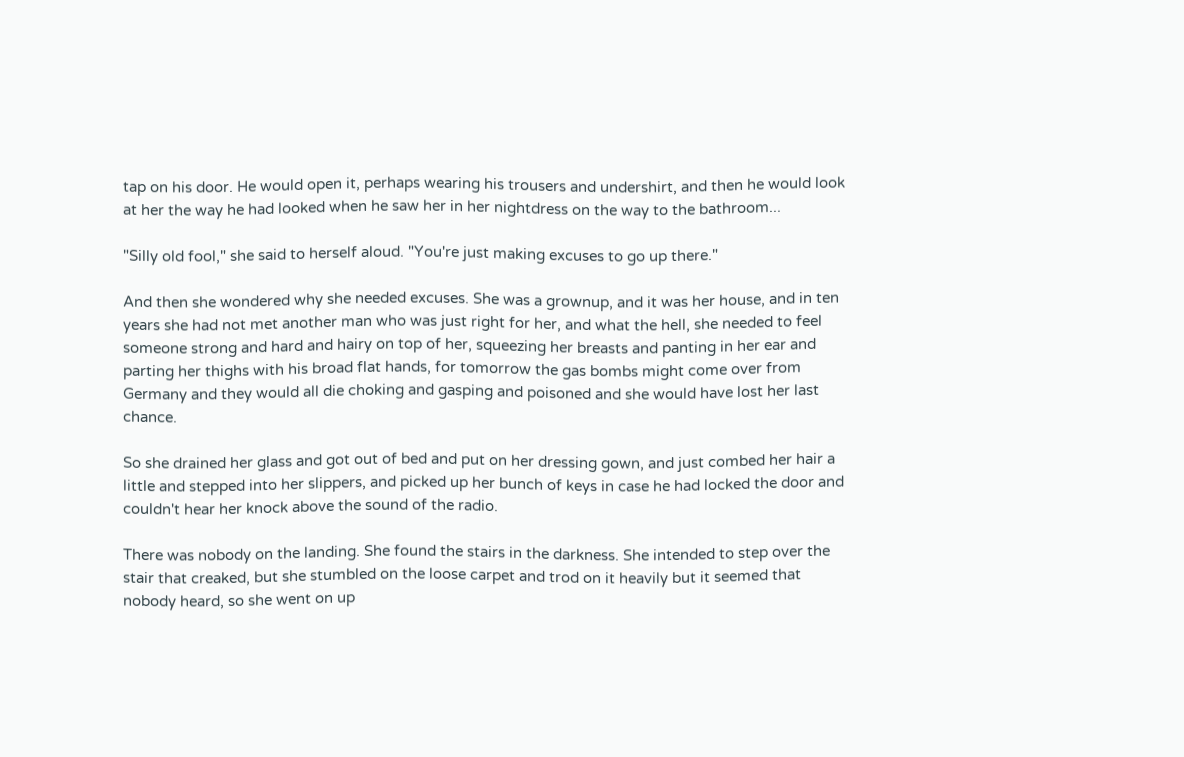tap on his door. He would open it, perhaps wearing his trousers and undershirt, and then he would look at her the way he had looked when he saw her in her nightdress on the way to the bathroom...

"Silly old fool," she said to herself aloud. "You're just making excuses to go up there."

And then she wondered why she needed excuses. She was a grownup, and it was her house, and in ten years she had not met another man who was just right for her, and what the hell, she needed to feel someone strong and hard and hairy on top of her, squeezing her breasts and panting in her ear and parting her thighs with his broad flat hands, for tomorrow the gas bombs might come over from Germany and they would all die choking and gasping and poisoned and she would have lost her last chance.

So she drained her glass and got out of bed and put on her dressing gown, and just combed her hair a little and stepped into her slippers, and picked up her bunch of keys in case he had locked the door and couldn't hear her knock above the sound of the radio.

There was nobody on the landing. She found the stairs in the darkness. She intended to step over the stair that creaked, but she stumbled on the loose carpet and trod on it heavily but it seemed that nobody heard, so she went on up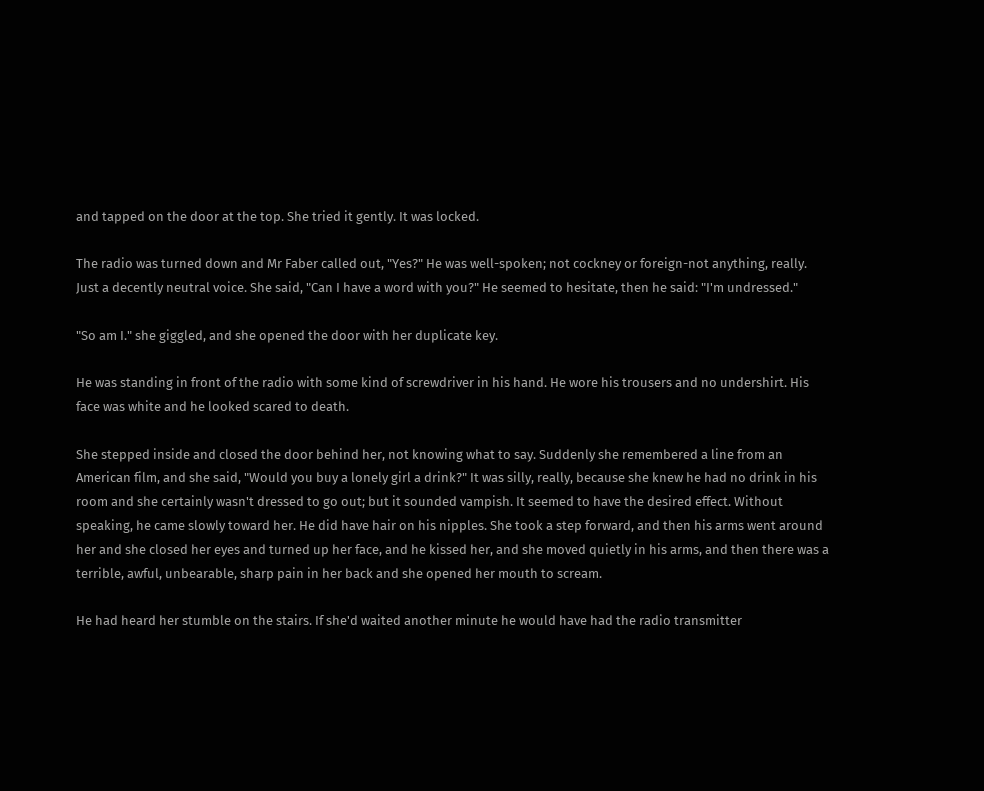and tapped on the door at the top. She tried it gently. It was locked.

The radio was turned down and Mr Faber called out, "Yes?" He was well-spoken; not cockney or foreign-not anything, really. Just a decently neutral voice. She said, "Can I have a word with you?" He seemed to hesitate, then he said: "I'm undressed."

"So am I." she giggled, and she opened the door with her duplicate key.

He was standing in front of the radio with some kind of screwdriver in his hand. He wore his trousers and no undershirt. His face was white and he looked scared to death.

She stepped inside and closed the door behind her, not knowing what to say. Suddenly she remembered a line from an American film, and she said, "Would you buy a lonely girl a drink?" It was silly, really, because she knew he had no drink in his room and she certainly wasn't dressed to go out; but it sounded vampish. It seemed to have the desired effect. Without speaking, he came slowly toward her. He did have hair on his nipples. She took a step forward, and then his arms went around her and she closed her eyes and turned up her face, and he kissed her, and she moved quietly in his arms, and then there was a terrible, awful, unbearable, sharp pain in her back and she opened her mouth to scream.

He had heard her stumble on the stairs. If she'd waited another minute he would have had the radio transmitter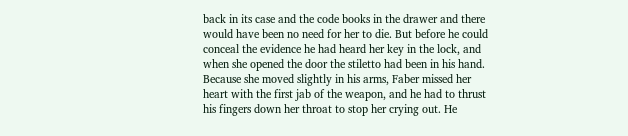back in its case and the code books in the drawer and there would have been no need for her to die. But before he could conceal the evidence he had heard her key in the lock, and when she opened the door the stiletto had been in his hand. Because she moved slightly in his arms, Faber missed her heart with the first jab of the weapon, and he had to thrust his fingers down her throat to stop her crying out. He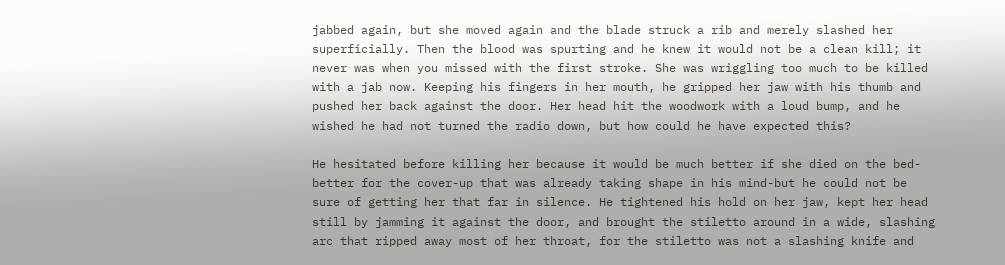jabbed again, but she moved again and the blade struck a rib and merely slashed her superficially. Then the blood was spurting and he knew it would not be a clean kill; it never was when you missed with the first stroke. She was wriggling too much to be killed with a jab now. Keeping his fingers in her mouth, he gripped her jaw with his thumb and pushed her back against the door. Her head hit the woodwork with a loud bump, and he wished he had not turned the radio down, but how could he have expected this?

He hesitated before killing her because it would be much better if she died on the bed-better for the cover-up that was already taking shape in his mind-but he could not be sure of getting her that far in silence. He tightened his hold on her jaw, kept her head still by jamming it against the door, and brought the stiletto around in a wide, slashing arc that ripped away most of her throat, for the stiletto was not a slashing knife and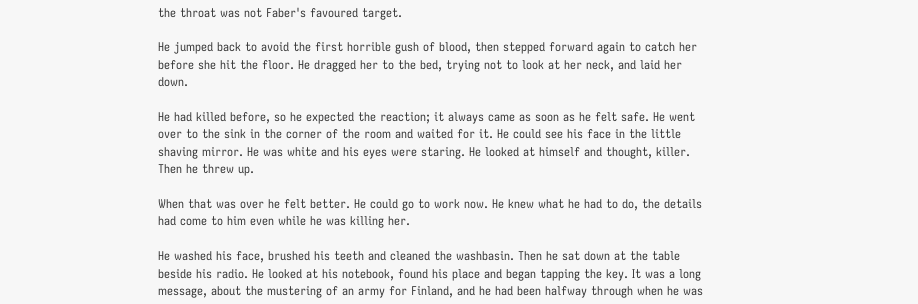the throat was not Faber's favoured target.

He jumped back to avoid the first horrible gush of blood, then stepped forward again to catch her before she hit the floor. He dragged her to the bed, trying not to look at her neck, and laid her down.

He had killed before, so he expected the reaction; it always came as soon as he felt safe. He went over to the sink in the corner of the room and waited for it. He could see his face in the little shaving mirror. He was white and his eyes were staring. He looked at himself and thought, killer. Then he threw up.

When that was over he felt better. He could go to work now. He knew what he had to do, the details had come to him even while he was killing her.

He washed his face, brushed his teeth and cleaned the washbasin. Then he sat down at the table beside his radio. He looked at his notebook, found his place and began tapping the key. It was a long message, about the mustering of an army for Finland, and he had been halfway through when he was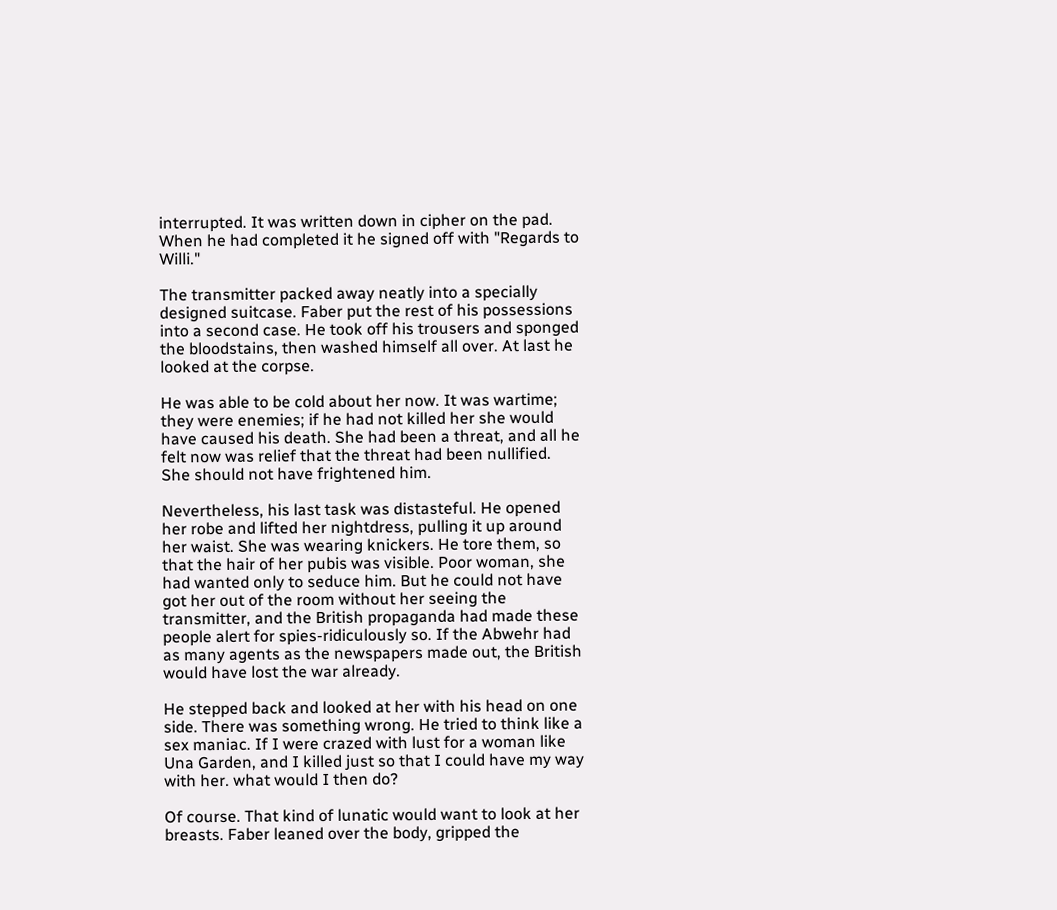interrupted. It was written down in cipher on the pad. When he had completed it he signed off with "Regards to Willi."

The transmitter packed away neatly into a specially designed suitcase. Faber put the rest of his possessions into a second case. He took off his trousers and sponged the bloodstains, then washed himself all over. At last he looked at the corpse.

He was able to be cold about her now. It was wartime; they were enemies; if he had not killed her she would have caused his death. She had been a threat, and all he felt now was relief that the threat had been nullified. She should not have frightened him.

Nevertheless, his last task was distasteful. He opened her robe and lifted her nightdress, pulling it up around her waist. She was wearing knickers. He tore them, so that the hair of her pubis was visible. Poor woman, she had wanted only to seduce him. But he could not have got her out of the room without her seeing the transmitter, and the British propaganda had made these people alert for spies-ridiculously so. If the Abwehr had as many agents as the newspapers made out, the British would have lost the war already.

He stepped back and looked at her with his head on one side. There was something wrong. He tried to think like a sex maniac. If I were crazed with lust for a woman like Una Garden, and I killed just so that I could have my way with her. what would I then do?

Of course. That kind of lunatic would want to look at her breasts. Faber leaned over the body, gripped the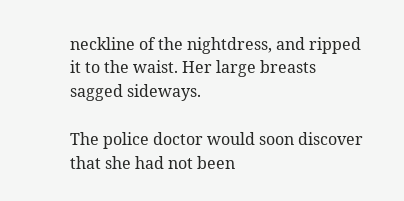neckline of the nightdress, and ripped it to the waist. Her large breasts sagged sideways.

The police doctor would soon discover that she had not been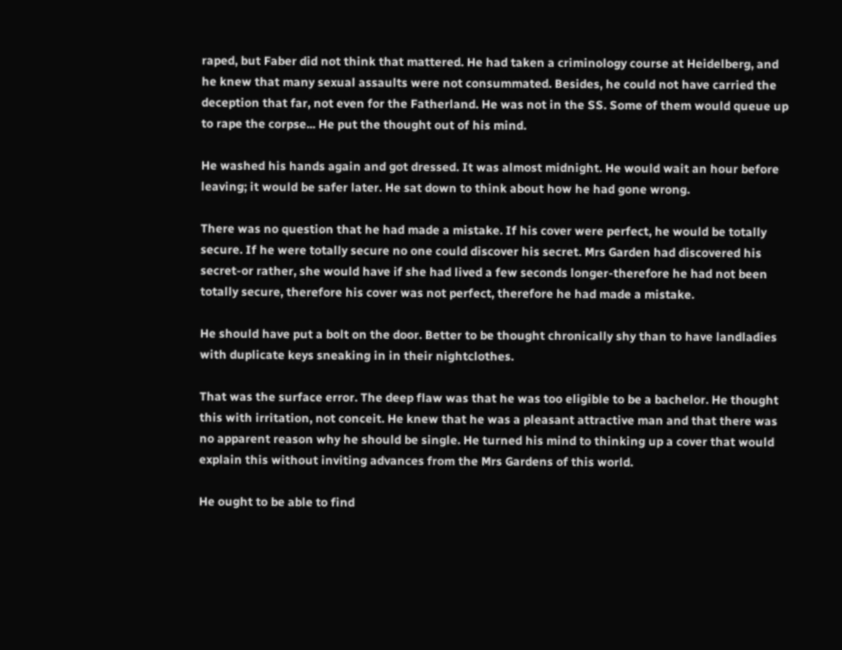raped, but Faber did not think that mattered. He had taken a criminology course at Heidelberg, and he knew that many sexual assaults were not consummated. Besides, he could not have carried the deception that far, not even for the Fatherland. He was not in the SS. Some of them would queue up to rape the corpse... He put the thought out of his mind.

He washed his hands again and got dressed. It was almost midnight. He would wait an hour before leaving; it would be safer later. He sat down to think about how he had gone wrong.

There was no question that he had made a mistake. If his cover were perfect, he would be totally secure. If he were totally secure no one could discover his secret. Mrs Garden had discovered his secret-or rather, she would have if she had lived a few seconds longer-therefore he had not been totally secure, therefore his cover was not perfect, therefore he had made a mistake.

He should have put a bolt on the door. Better to be thought chronically shy than to have landladies with duplicate keys sneaking in in their nightclothes.

That was the surface error. The deep flaw was that he was too eligible to be a bachelor. He thought this with irritation, not conceit. He knew that he was a pleasant attractive man and that there was no apparent reason why he should be single. He turned his mind to thinking up a cover that would explain this without inviting advances from the Mrs Gardens of this world.

He ought to be able to find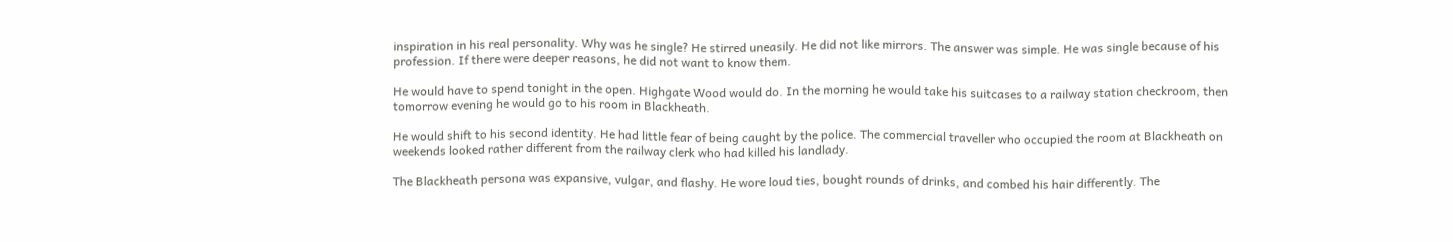inspiration in his real personality. Why was he single? He stirred uneasily. He did not like mirrors. The answer was simple. He was single because of his profession. If there were deeper reasons, he did not want to know them.

He would have to spend tonight in the open. Highgate Wood would do. In the morning he would take his suitcases to a railway station checkroom, then tomorrow evening he would go to his room in Blackheath.

He would shift to his second identity. He had little fear of being caught by the police. The commercial traveller who occupied the room at Blackheath on weekends looked rather different from the railway clerk who had killed his landlady.

The Blackheath persona was expansive, vulgar, and flashy. He wore loud ties, bought rounds of drinks, and combed his hair differently. The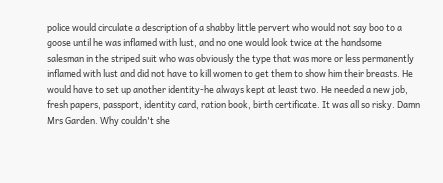police would circulate a description of a shabby little pervert who would not say boo to a goose until he was inflamed with lust, and no one would look twice at the handsome salesman in the striped suit who was obviously the type that was more or less permanently inflamed with lust and did not have to kill women to get them to show him their breasts. He would have to set up another identity-he always kept at least two. He needed a new job, fresh papers, passport, identity card, ration book, birth certificate. It was all so risky. Damn Mrs Garden. Why couldn't she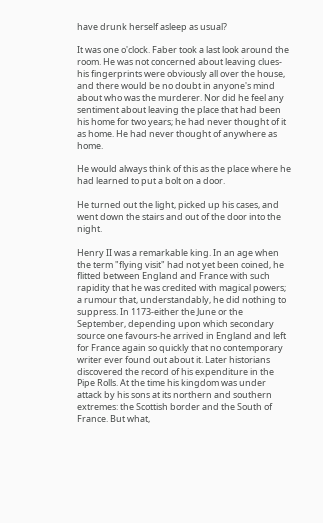have drunk herself asleep as usual?

It was one o'clock. Faber took a last look around the room. He was not concerned about leaving clues-his fingerprints were obviously all over the house, and there would be no doubt in anyone's mind about who was the murderer. Nor did he feel any sentiment about leaving the place that had been his home for two years; he had never thought of it as home. He had never thought of anywhere as home.

He would always think of this as the place where he had learned to put a bolt on a door.

He turned out the light, picked up his cases, and went down the stairs and out of the door into the night.

Henry II was a remarkable king. In an age when the term "flying visit" had not yet been coined, he flitted between England and France with such rapidity that he was credited with magical powers; a rumour that, understandably, he did nothing to suppress. In 1173-either the June or the September, depending upon which secondary source one favours-he arrived in England and left for France again so quickly that no contemporary writer ever found out about it. Later historians discovered the record of his expenditure in the Pipe Rolls. At the time his kingdom was under attack by his sons at its northern and southern extremes: the Scottish border and the South of France. But what,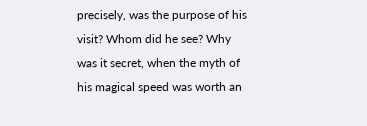precisely, was the purpose of his visit? Whom did he see? Why was it secret, when the myth of his magical speed was worth an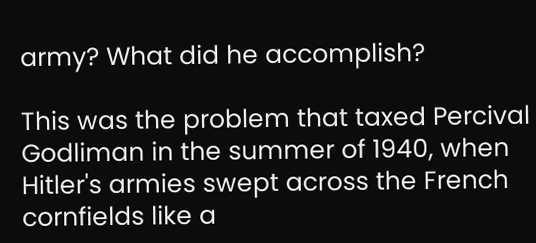army? What did he accomplish?

This was the problem that taxed Percival Godliman in the summer of 1940, when Hitler's armies swept across the French cornfields like a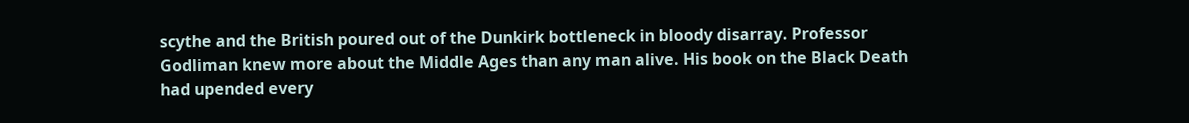scythe and the British poured out of the Dunkirk bottleneck in bloody disarray. Professor Godliman knew more about the Middle Ages than any man alive. His book on the Black Death had upended every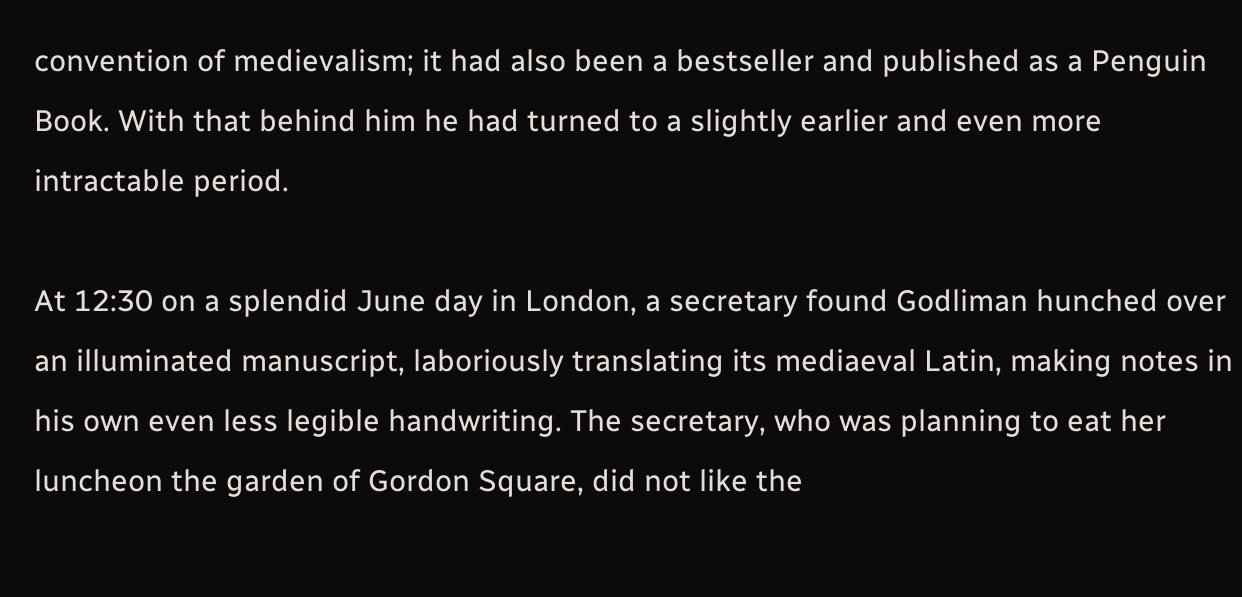convention of medievalism; it had also been a bestseller and published as a Penguin Book. With that behind him he had turned to a slightly earlier and even more intractable period.

At 12:30 on a splendid June day in London, a secretary found Godliman hunched over an illuminated manuscript, laboriously translating its mediaeval Latin, making notes in his own even less legible handwriting. The secretary, who was planning to eat her luncheon the garden of Gordon Square, did not like the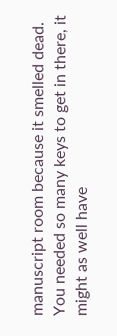manuscript room because it smelled dead. You needed so many keys to get in there, it might as well have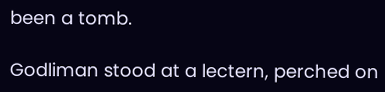been a tomb.

Godliman stood at a lectern, perched on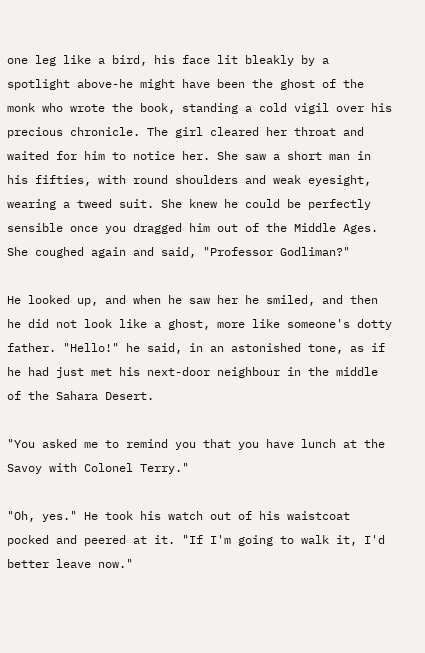one leg like a bird, his face lit bleakly by a spotlight above-he might have been the ghost of the monk who wrote the book, standing a cold vigil over his precious chronicle. The girl cleared her throat and waited for him to notice her. She saw a short man in his fifties, with round shoulders and weak eyesight, wearing a tweed suit. She knew he could be perfectly sensible once you dragged him out of the Middle Ages. She coughed again and said, "Professor Godliman?"

He looked up, and when he saw her he smiled, and then he did not look like a ghost, more like someone's dotty father. "Hello!" he said, in an astonished tone, as if he had just met his next-door neighbour in the middle of the Sahara Desert.

"You asked me to remind you that you have lunch at the Savoy with Colonel Terry."

"Oh, yes." He took his watch out of his waistcoat pocked and peered at it. "If I'm going to walk it, I'd better leave now."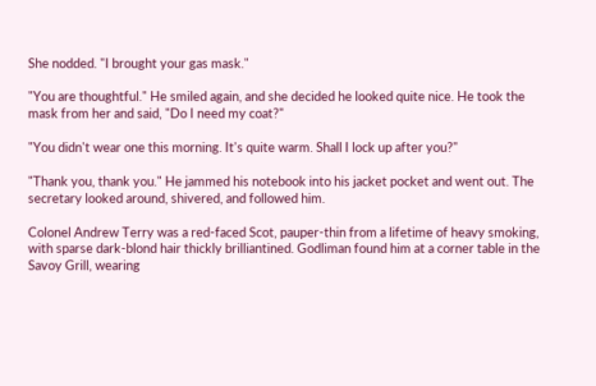She nodded. "I brought your gas mask."

"You are thoughtful." He smiled again, and she decided he looked quite nice. He took the mask from her and said, "Do I need my coat?"

"You didn't wear one this morning. It's quite warm. Shall I lock up after you?"

"Thank you, thank you." He jammed his notebook into his jacket pocket and went out. The secretary looked around, shivered, and followed him.

Colonel Andrew Terry was a red-faced Scot, pauper-thin from a lifetime of heavy smoking, with sparse dark-blond hair thickly brilliantined. Godliman found him at a corner table in the Savoy Grill, wearing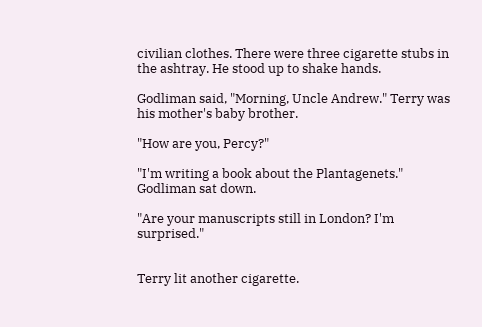civilian clothes. There were three cigarette stubs in the ashtray. He stood up to shake hands.

Godliman said, "Morning, Uncle Andrew." Terry was his mother's baby brother.

"How are you, Percy?"

"I'm writing a book about the Plantagenets." Godliman sat down.

"Are your manuscripts still in London? I'm surprised."


Terry lit another cigarette.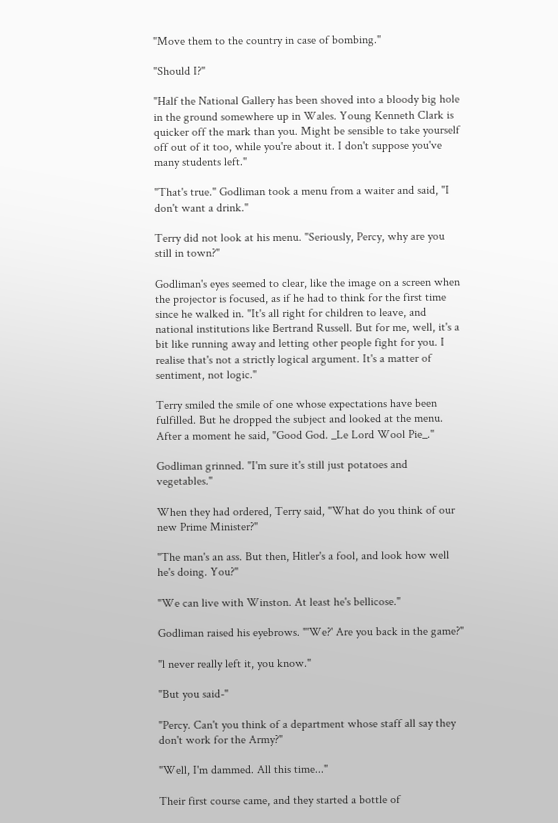"Move them to the country in case of bombing."

"Should I?"

"Half the National Gallery has been shoved into a bloody big hole in the ground somewhere up in Wales. Young Kenneth Clark is quicker off the mark than you. Might be sensible to take yourself off out of it too, while you're about it. I don't suppose you've many students left."

"That's true." Godliman took a menu from a waiter and said, "I don't want a drink."

Terry did not look at his menu. "Seriously, Percy, why are you still in town?"

Godliman's eyes seemed to clear, like the image on a screen when the projector is focused, as if he had to think for the first time since he walked in. "It's all right for children to leave, and national institutions like Bertrand Russell. But for me, well, it's a bit like running away and letting other people fight for you. I realise that's not a strictly logical argument. It's a matter of sentiment, not logic."

Terry smiled the smile of one whose expectations have been fulfilled. But he dropped the subject and looked at the menu. After a moment he said, "Good God. _Le Lord Wool Pie_."

Godliman grinned. "I'm sure it's still just potatoes and vegetables."

When they had ordered, Terry said, "What do you think of our new Prime Minister?"

"The man's an ass. But then, Hitler's a fool, and look how well he's doing. You?"

"We can live with Winston. At least he's bellicose."

Godliman raised his eyebrows. "'We?' Are you back in the game?"

"l never really left it, you know."

"But you said-"

"Percy. Can't you think of a department whose staff all say they don't work for the Army?"

"Well, I'm dammed. All this time..."

Their first course came, and they started a bottle of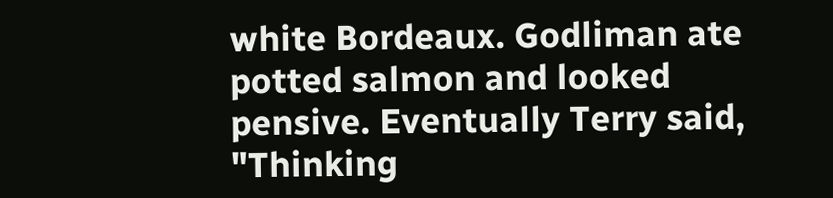white Bordeaux. Godliman ate potted salmon and looked pensive. Eventually Terry said, "Thinking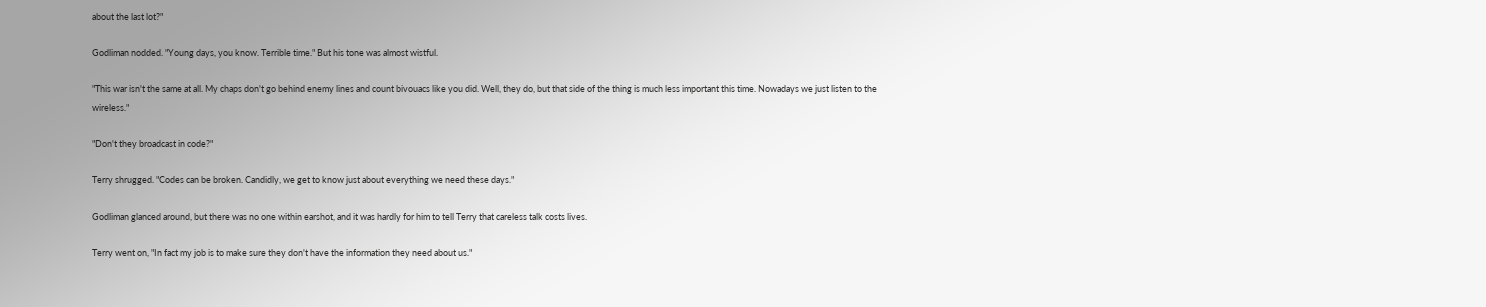about the last lot?"

Godliman nodded. "Young days, you know. Terrible time." But his tone was almost wistful.

"This war isn't the same at all. My chaps don't go behind enemy lines and count bivouacs like you did. Well, they do, but that side of the thing is much less important this time. Nowadays we just listen to the wireless."

"Don't they broadcast in code?"

Terry shrugged. "Codes can be broken. Candidly, we get to know just about everything we need these days."

Godliman glanced around, but there was no one within earshot, and it was hardly for him to tell Terry that careless talk costs lives.

Terry went on, "In fact my job is to make sure they don't have the information they need about us."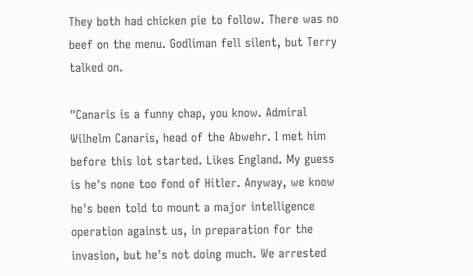They both had chicken pie to follow. There was no beef on the menu. Godliman fell silent, but Terry talked on.

"Canaris is a funny chap, you know. Admiral Wilhelm Canaris, head of the Abwehr. I met him before this lot started. Likes England. My guess is he's none too fond of Hitler. Anyway, we know he's been told to mount a major intelligence operation against us, in preparation for the invasion, but he's not doing much. We arrested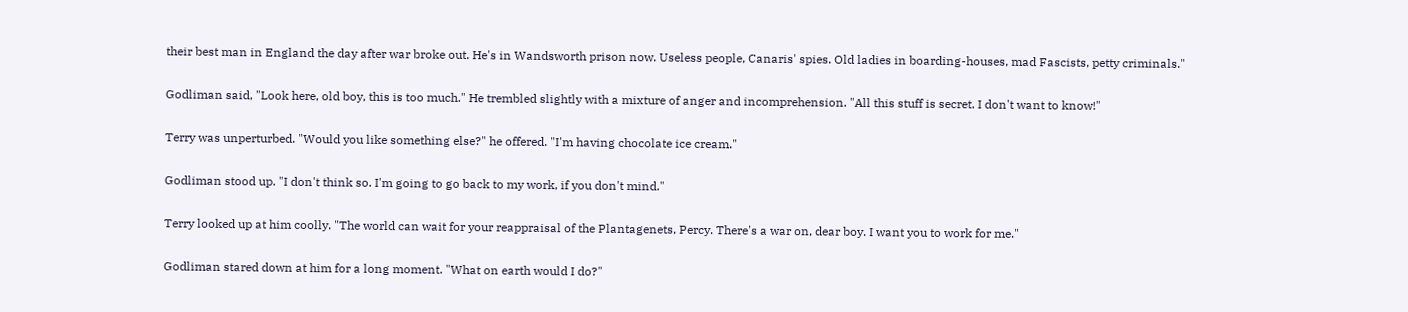their best man in England the day after war broke out. He's in Wandsworth prison now. Useless people, Canaris' spies. Old ladies in boarding-houses, mad Fascists, petty criminals."

Godliman said, "Look here, old boy, this is too much." He trembled slightly with a mixture of anger and incomprehension. "All this stuff is secret. I don't want to know!"

Terry was unperturbed. "Would you like something else?" he offered. "I'm having chocolate ice cream."

Godliman stood up. "I don't think so. I'm going to go back to my work, if you don't mind."

Terry looked up at him coolly. "The world can wait for your reappraisal of the Plantagenets, Percy. There's a war on, dear boy. I want you to work for me."

Godliman stared down at him for a long moment. "What on earth would I do?"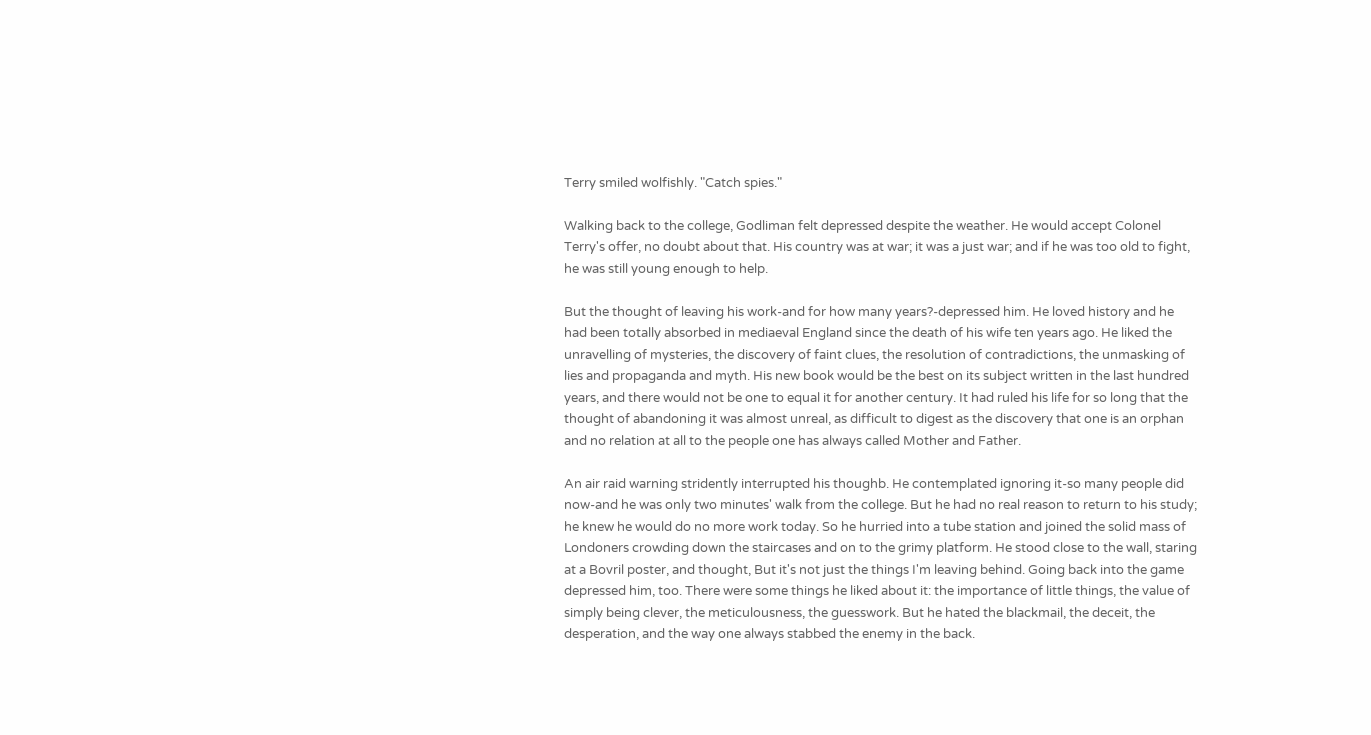Terry smiled wolfishly. "Catch spies."

Walking back to the college, Godliman felt depressed despite the weather. He would accept Colonel Terry's offer, no doubt about that. His country was at war; it was a just war; and if he was too old to fight, he was still young enough to help.

But the thought of leaving his work-and for how many years?-depressed him. He loved history and he had been totally absorbed in mediaeval England since the death of his wife ten years ago. He liked the unravelling of mysteries, the discovery of faint clues, the resolution of contradictions, the unmasking of lies and propaganda and myth. His new book would be the best on its subject written in the last hundred years, and there would not be one to equal it for another century. It had ruled his life for so long that the thought of abandoning it was almost unreal, as difficult to digest as the discovery that one is an orphan and no relation at all to the people one has always called Mother and Father.

An air raid warning stridently interrupted his thoughb. He contemplated ignoring it-so many people did now-and he was only two minutes' walk from the college. But he had no real reason to return to his study; he knew he would do no more work today. So he hurried into a tube station and joined the solid mass of Londoners crowding down the staircases and on to the grimy platform. He stood close to the wall, staring at a Bovril poster, and thought, But it's not just the things I'm leaving behind. Going back into the game depressed him, too. There were some things he liked about it: the importance of little things, the value of simply being clever, the meticulousness, the guesswork. But he hated the blackmail, the deceit, the desperation, and the way one always stabbed the enemy in the back.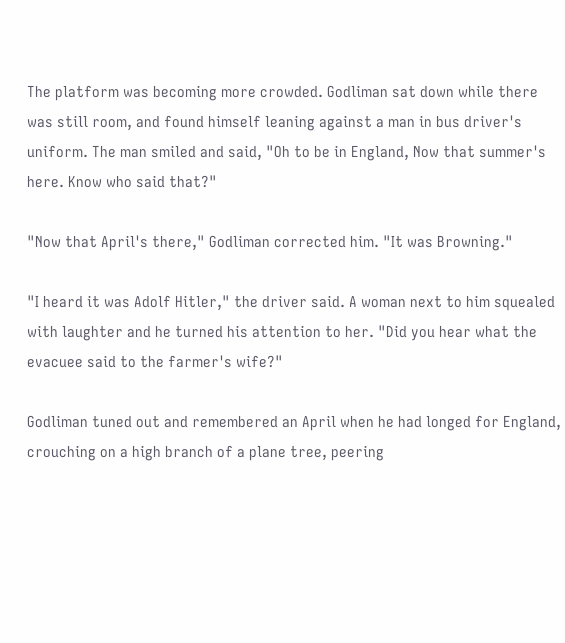The platform was becoming more crowded. Godliman sat down while there was still room, and found himself leaning against a man in bus driver's uniform. The man smiled and said, "Oh to be in England, Now that summer's here. Know who said that?"

"Now that April's there," Godliman corrected him. "It was Browning."

"I heard it was Adolf Hitler," the driver said. A woman next to him squealed with laughter and he turned his attention to her. "Did you hear what the evacuee said to the farmer's wife?"

Godliman tuned out and remembered an April when he had longed for England, crouching on a high branch of a plane tree, peering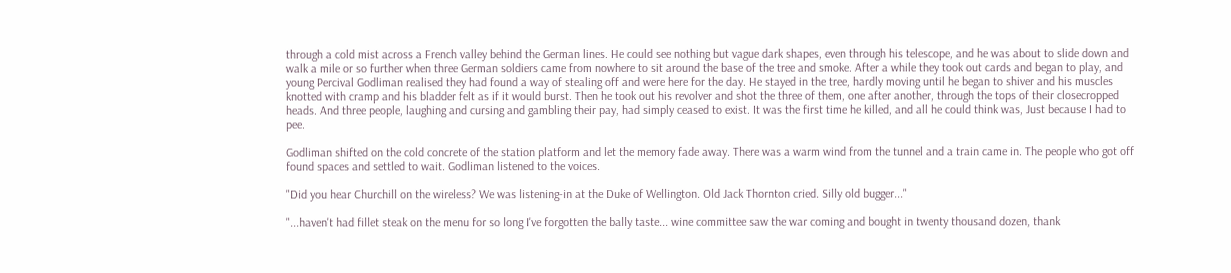through a cold mist across a French valley behind the German lines. He could see nothing but vague dark shapes, even through his telescope, and he was about to slide down and walk a mile or so further when three German soldiers came from nowhere to sit around the base of the tree and smoke. After a while they took out cards and began to play, and young Percival Godliman realised they had found a way of stealing off and were here for the day. He stayed in the tree, hardly moving until he began to shiver and his muscles knotted with cramp and his bladder felt as if it would burst. Then he took out his revolver and shot the three of them, one after another, through the tops of their closecropped heads. And three people, laughing and cursing and gambling their pay, had simply ceased to exist. It was the first time he killed, and all he could think was, Just because I had to pee.

Godliman shifted on the cold concrete of the station platform and let the memory fade away. There was a warm wind from the tunnel and a train came in. The people who got off found spaces and settled to wait. Godliman listened to the voices.

"Did you hear Churchill on the wireless? We was listening-in at the Duke of Wellington. Old Jack Thornton cried. Silly old bugger..."

"...haven't had fillet steak on the menu for so long I've forgotten the bally taste... wine committee saw the war coming and bought in twenty thousand dozen, thank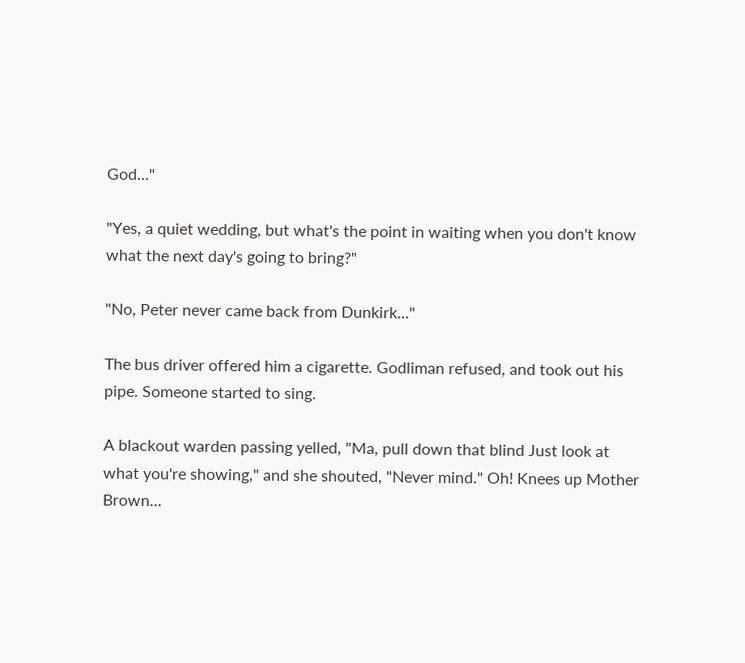God..."

"Yes, a quiet wedding, but what's the point in waiting when you don't know what the next day's going to bring?"

"No, Peter never came back from Dunkirk..."

The bus driver offered him a cigarette. Godliman refused, and took out his pipe. Someone started to sing.

A blackout warden passing yelled, "Ma, pull down that blind Just look at what you're showing," and she shouted, "Never mind." Oh! Knees up Mother Brown...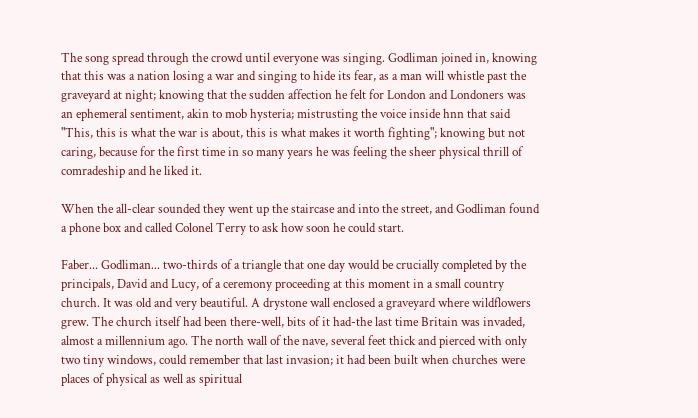The song spread through the crowd until everyone was singing. Godliman joined in, knowing that this was a nation losing a war and singing to hide its fear, as a man will whistle past the graveyard at night; knowing that the sudden affection he felt for London and Londoners was an ephemeral sentiment, akin to mob hysteria; mistrusting the voice inside hnn that said "This, this is what the war is about, this is what makes it worth fighting"; knowing but not caring, because for the first time in so many years he was feeling the sheer physical thrill of comradeship and he liked it.

When the all-clear sounded they went up the staircase and into the street, and Godliman found a phone box and called Colonel Terry to ask how soon he could start.

Faber... Godliman... two-thirds of a triangle that one day would be crucially completed by the principals, David and Lucy, of a ceremony proceeding at this moment in a small country church. It was old and very beautiful. A drystone wall enclosed a graveyard where wildflowers grew. The church itself had been there-well, bits of it had-the last time Britain was invaded, almost a millennium ago. The north wall of the nave, several feet thick and pierced with only two tiny windows, could remember that last invasion; it had been built when churches were places of physical as well as spiritual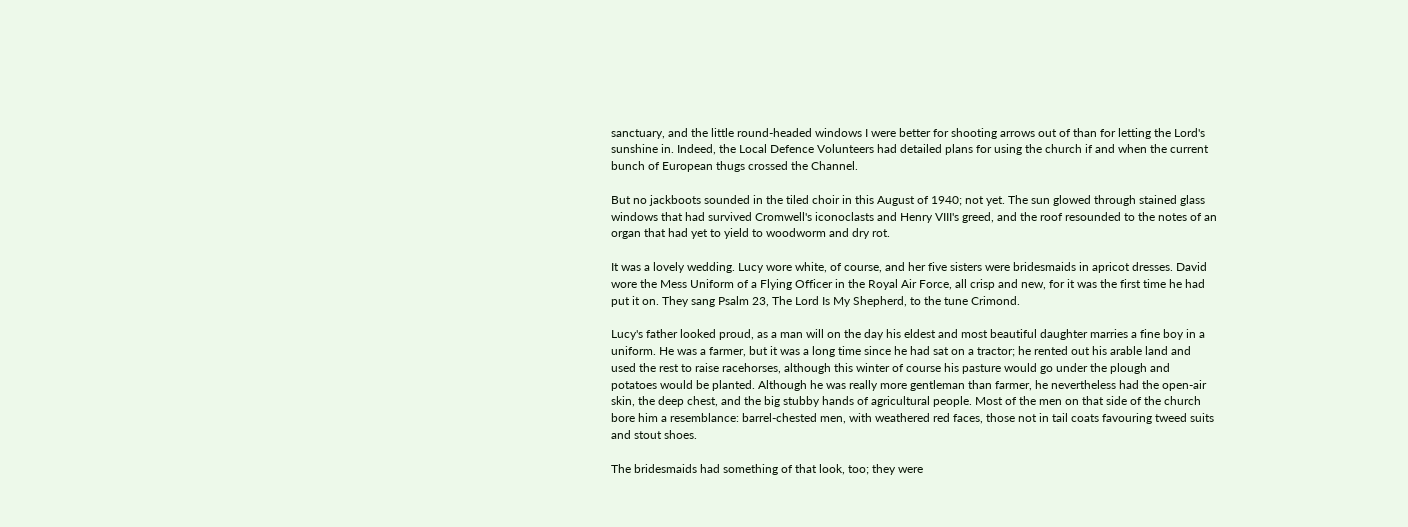sanctuary, and the little round-headed windows I were better for shooting arrows out of than for letting the Lord's sunshine in. Indeed, the Local Defence Volunteers had detailed plans for using the church if and when the current bunch of European thugs crossed the Channel.

But no jackboots sounded in the tiled choir in this August of 1940; not yet. The sun glowed through stained glass windows that had survived Cromwell's iconoclasts and Henry VIII's greed, and the roof resounded to the notes of an organ that had yet to yield to woodworm and dry rot.

It was a lovely wedding. Lucy wore white, of course, and her five sisters were bridesmaids in apricot dresses. David wore the Mess Uniform of a Flying Officer in the Royal Air Force, all crisp and new, for it was the first time he had put it on. They sang Psalm 23, The Lord Is My Shepherd, to the tune Crimond.

Lucy's father looked proud, as a man will on the day his eldest and most beautiful daughter marries a fine boy in a uniform. He was a farmer, but it was a long time since he had sat on a tractor; he rented out his arable land and used the rest to raise racehorses, although this winter of course his pasture would go under the plough and potatoes would be planted. Although he was really more gentleman than farmer, he nevertheless had the open-air skin, the deep chest, and the big stubby hands of agricultural people. Most of the men on that side of the church bore him a resemblance: barrel-chested men, with weathered red faces, those not in tail coats favouring tweed suits and stout shoes.

The bridesmaids had something of that look, too; they were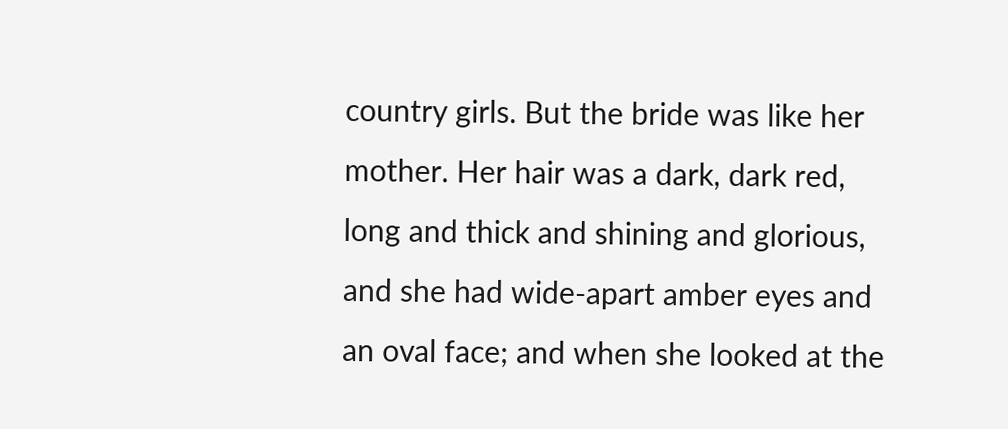country girls. But the bride was like her mother. Her hair was a dark, dark red, long and thick and shining and glorious, and she had wide-apart amber eyes and an oval face; and when she looked at the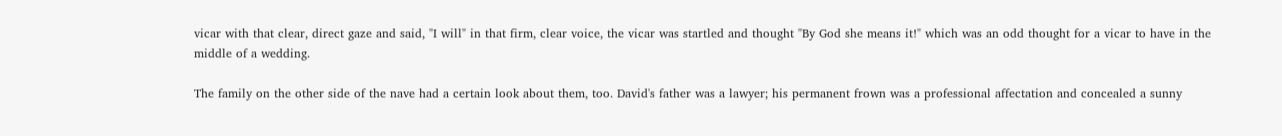vicar with that clear, direct gaze and said, "I will" in that firm, clear voice, the vicar was startled and thought "By God she means it!" which was an odd thought for a vicar to have in the middle of a wedding.

The family on the other side of the nave had a certain look about them, too. David's father was a lawyer; his permanent frown was a professional affectation and concealed a sunny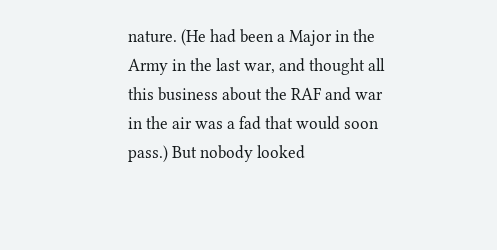nature. (He had been a Major in the Army in the last war, and thought all this business about the RAF and war in the air was a fad that would soon pass.) But nobody looked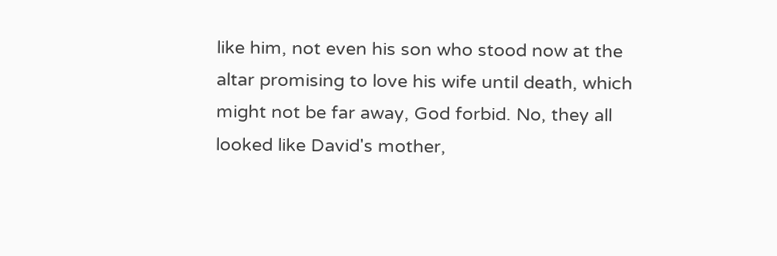like him, not even his son who stood now at the altar promising to love his wife until death, which might not be far away, God forbid. No, they all looked like David's mother,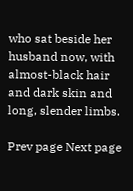who sat beside her husband now, with almost-black hair and dark skin and long, slender limbs.

Prev page Next page